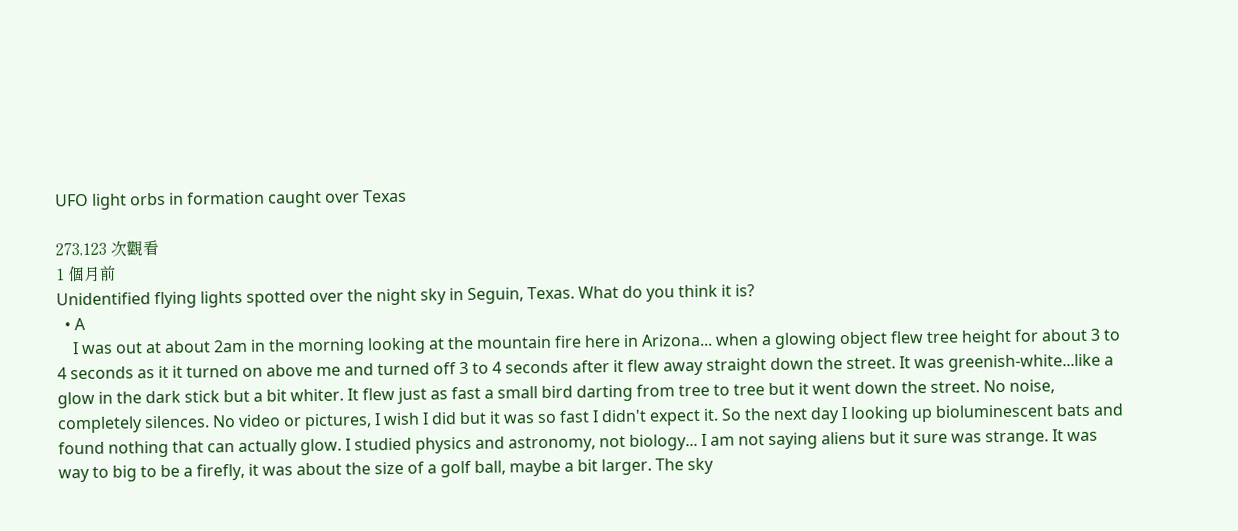UFO light orbs in formation caught over Texas

273,123 次觀看
1 個月前
Unidentified flying lights spotted over the night sky in Seguin, Texas. What do you think it is?
  • A
    I was out at about 2am in the morning looking at the mountain fire here in Arizona... when a glowing object flew tree height for about 3 to 4 seconds as it it turned on above me and turned off 3 to 4 seconds after it flew away straight down the street. It was greenish-white...like a glow in the dark stick but a bit whiter. It flew just as fast a small bird darting from tree to tree but it went down the street. No noise, completely silences. No video or pictures, I wish I did but it was so fast I didn't expect it. So the next day I looking up bioluminescent bats and found nothing that can actually glow. I studied physics and astronomy, not biology... I am not saying aliens but it sure was strange. It was way to big to be a firefly, it was about the size of a golf ball, maybe a bit larger. The sky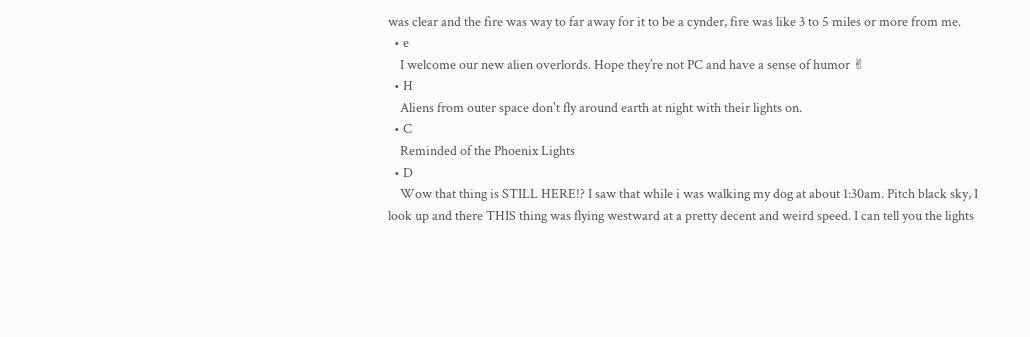was clear and the fire was way to far away for it to be a cynder, fire was like 3 to 5 miles or more from me.
  • e
    I welcome our new alien overlords. Hope they’re not PC and have a sense of humor ✌
  • H
    Aliens from outer space don't fly around earth at night with their lights on.
  • C
    Reminded of the Phoenix Lights
  • D
    Wow that thing is STILL HERE!? I saw that while i was walking my dog at about 1:30am. Pitch black sky, I look up and there THIS thing was flying westward at a pretty decent and weird speed. I can tell you the lights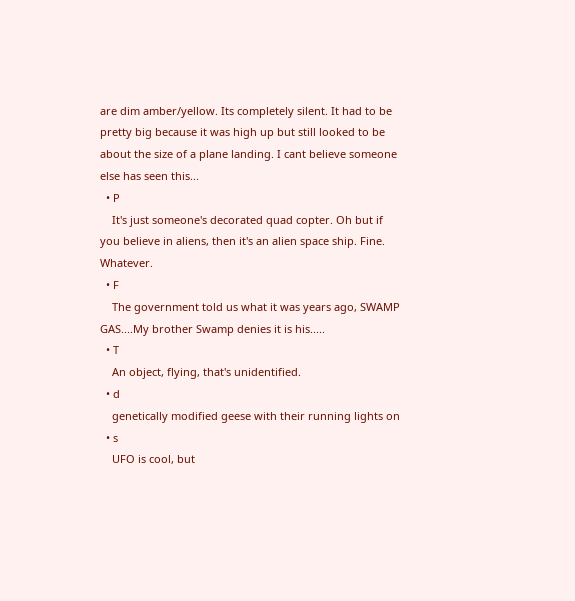are dim amber/yellow. Its completely silent. It had to be pretty big because it was high up but still looked to be about the size of a plane landing. I cant believe someone else has seen this...
  • P
    It's just someone's decorated quad copter. Oh but if you believe in aliens, then it's an alien space ship. Fine. Whatever.
  • F
    The government told us what it was years ago, SWAMP GAS....My brother Swamp denies it is his.....
  • T
    An object, flying, that's unidentified.
  • d
    genetically modified geese with their running lights on
  • s
    UFO is cool, but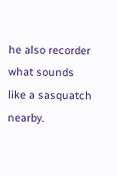he also recorder what sounds like a sasquatch nearby.